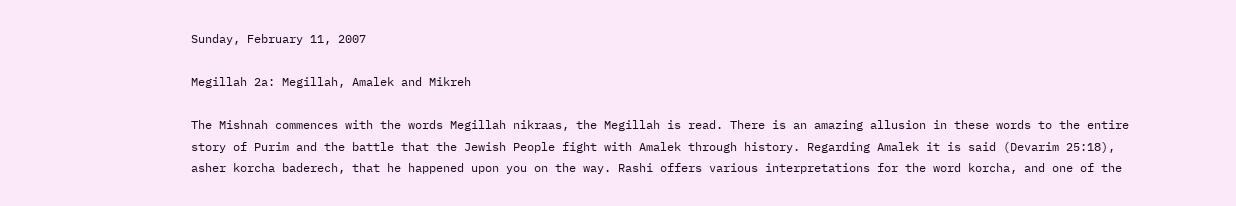Sunday, February 11, 2007

Megillah 2a: Megillah, Amalek and Mikreh

The Mishnah commences with the words Megillah nikraas, the Megillah is read. There is an amazing allusion in these words to the entire story of Purim and the battle that the Jewish People fight with Amalek through history. Regarding Amalek it is said (Devarim 25:18), asher korcha baderech, that he happened upon you on the way. Rashi offers various interpretations for the word korcha, and one of the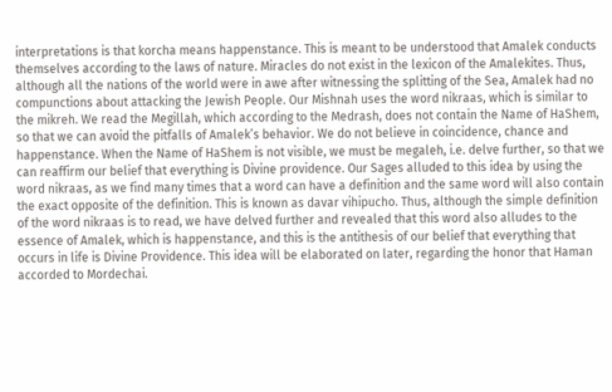interpretations is that korcha means happenstance. This is meant to be understood that Amalek conducts themselves according to the laws of nature. Miracles do not exist in the lexicon of the Amalekites. Thus, although all the nations of the world were in awe after witnessing the splitting of the Sea, Amalek had no compunctions about attacking the Jewish People. Our Mishnah uses the word nikraas, which is similar to the mikreh. We read the Megillah, which according to the Medrash, does not contain the Name of HaShem, so that we can avoid the pitfalls of Amalek’s behavior. We do not believe in coincidence, chance and happenstance. When the Name of HaShem is not visible, we must be megaleh, i.e. delve further, so that we can reaffirm our belief that everything is Divine providence. Our Sages alluded to this idea by using the word nikraas, as we find many times that a word can have a definition and the same word will also contain the exact opposite of the definition. This is known as davar vihipucho. Thus, although the simple definition of the word nikraas is to read, we have delved further and revealed that this word also alludes to the essence of Amalek, which is happenstance, and this is the antithesis of our belief that everything that occurs in life is Divine Providence. This idea will be elaborated on later, regarding the honor that Haman accorded to Mordechai.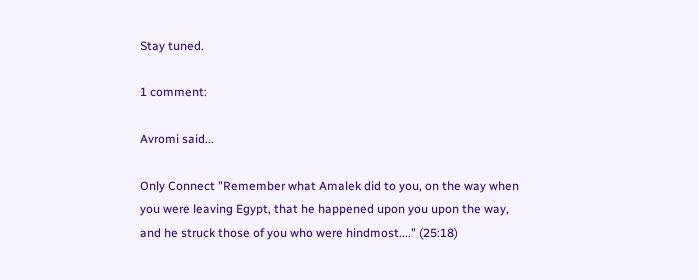Stay tuned.

1 comment:

Avromi said...

Only Connect "Remember what Amalek did to you, on the way when you were leaving Egypt, that he happened upon you upon the way, and he struck those of you who were hindmost...." (25:18)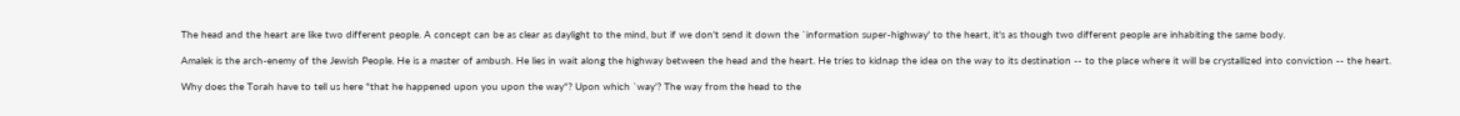The head and the heart are like two different people. A concept can be as clear as daylight to the mind, but if we don't send it down the `information super-highway' to the heart, it's as though two different people are inhabiting the same body.

Amalek is the arch-enemy of the Jewish People. He is a master of ambush. He lies in wait along the highway between the head and the heart. He tries to kidnap the idea on the way to its destination -- to the place where it will be crystallized into conviction -- the heart.

Why does the Torah have to tell us here "that he happened upon you upon the way"? Upon which `way'? The way from the head to the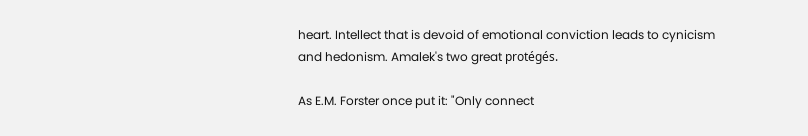heart. Intellect that is devoid of emotional conviction leads to cynicism and hedonism. Amalek's two great protégés.

As E.M. Forster once put it: "Only connect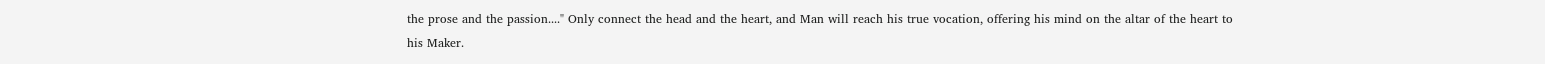the prose and the passion...." Only connect the head and the heart, and Man will reach his true vocation, offering his mind on the altar of the heart to his Maker.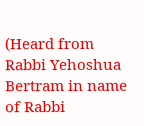(Heard from Rabbi Yehoshua Bertram in name of Rabbi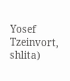Yosef Tzeinvort, shlita)